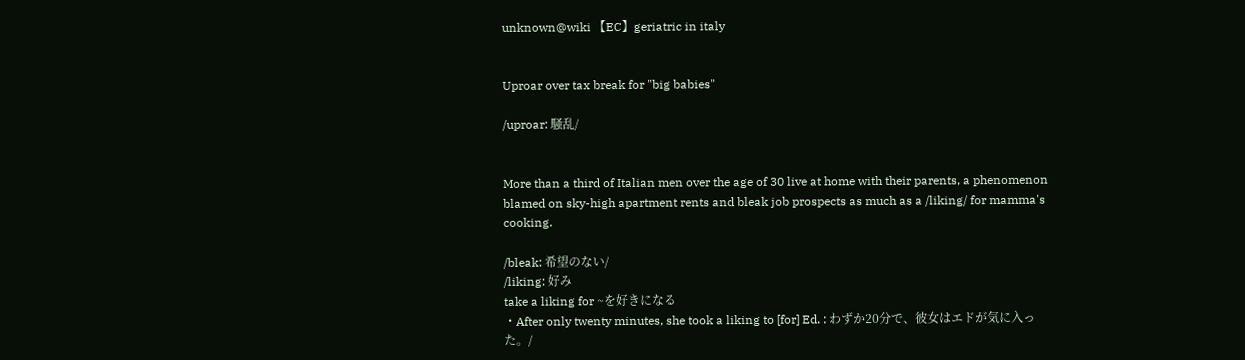unknown@wiki 【EC】geriatric in italy


Uproar over tax break for "big babies"

/uproar: 騒乱/


More than a third of Italian men over the age of 30 live at home with their parents, a phenomenon blamed on sky-high apartment rents and bleak job prospects as much as a /liking/ for mamma's cooking.

/bleak: 希望のない/
/liking: 好み
take a liking for ~を好きになる
・After only twenty minutes, she took a liking to [for] Ed. : わずか20分で、彼女はエドが気に入った。/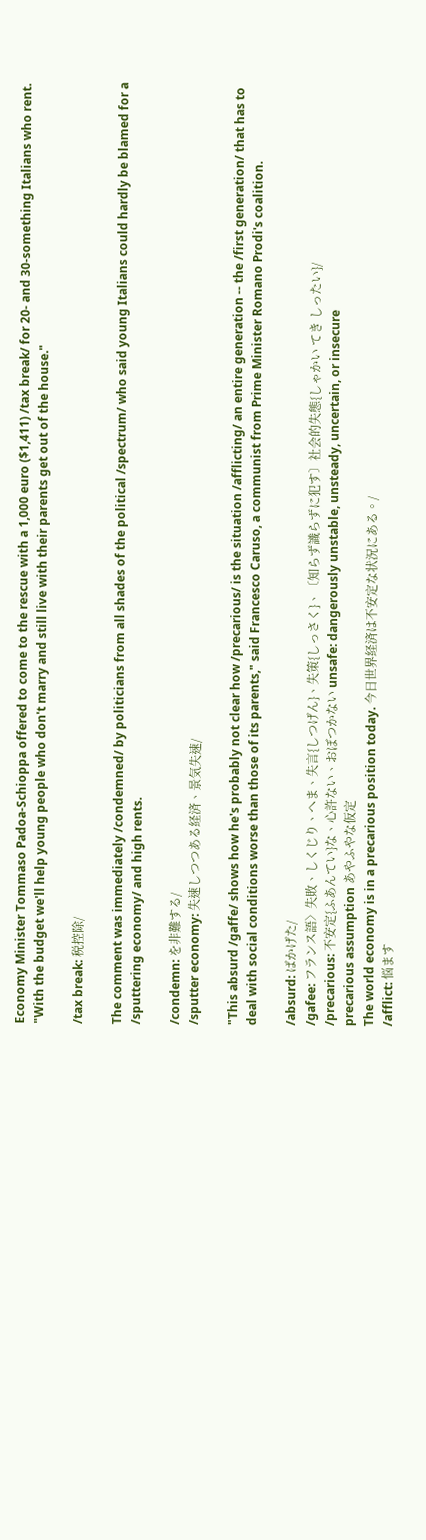Economy Minister Tommaso Padoa-Schioppa offered to come to the rescue with a 1,000 euro ($1,411) /tax break/ for 20- and 30-something Italians who rent. "With the budget we'll help young people who don't marry and still live with their parents get out of the house."

/tax break: 税控除/

The comment was immediately /condemned/ by politicians from all shades of the political /spectrum/ who said young Italians could hardly be blamed for a /sputtering economy/ and high rents.

/condemn: を非難する/
/sputter economy: 失速しつつある経済、景気失速/

"This absurd /gaffe/ shows how he's probably not clear how /precarious/ is the situation /afflicting/ an entire generation -- the /first generation/ that has to deal with social conditions worse than those of its parents," said Francesco Caruso, a communist from Prime Minister Romano Prodi's coalition.

/absurd: ばかげた/
/gafee: フランス語〉失敗、しくじり、へま、失言{しつげん}、失策{しっさく}、〔知らず識らずに犯す〕社会的失態{しゃかい てき しったい}/
/precarious: 不安定{ふあんてい}な、心許ない、おぼつかない unsafe: dangerously unstable, unsteady, uncertain, or insecure
precarious assumption あやふやな仮定
The world economy is in a precarious position today. 今日世界経済は不安定な状況にある。/
/afflict: 悩ます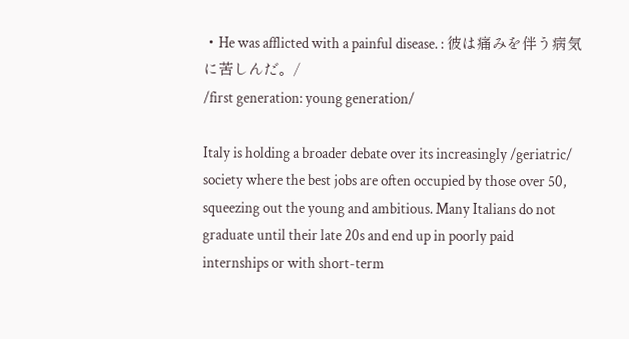・He was afflicted with a painful disease. : 彼は痛みを伴う病気に苦しんだ。/
/first generation: young generation/

Italy is holding a broader debate over its increasingly /geriatric/ society where the best jobs are often occupied by those over 50, squeezing out the young and ambitious. Many Italians do not graduate until their late 20s and end up in poorly paid internships or with short-term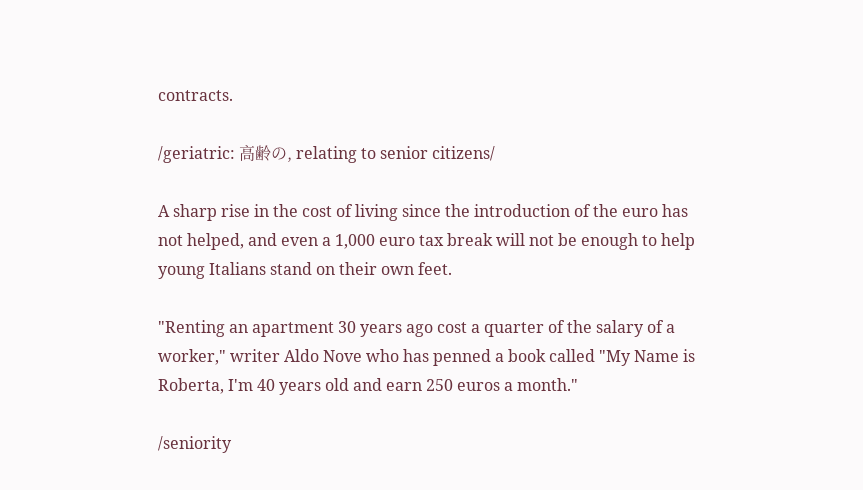contracts.

/geriatric: 高齢の, relating to senior citizens/

A sharp rise in the cost of living since the introduction of the euro has not helped, and even a 1,000 euro tax break will not be enough to help young Italians stand on their own feet.

"Renting an apartment 30 years ago cost a quarter of the salary of a worker," writer Aldo Nove who has penned a book called "My Name is Roberta, I'm 40 years old and earn 250 euros a month."

/seniority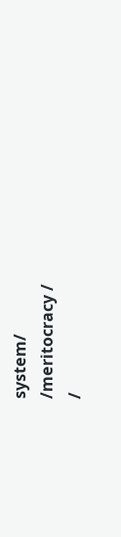system/
/meritocracy /
/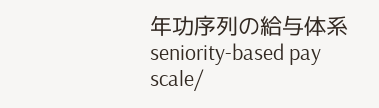年功序列の給与体系  seniority-based pay scale/